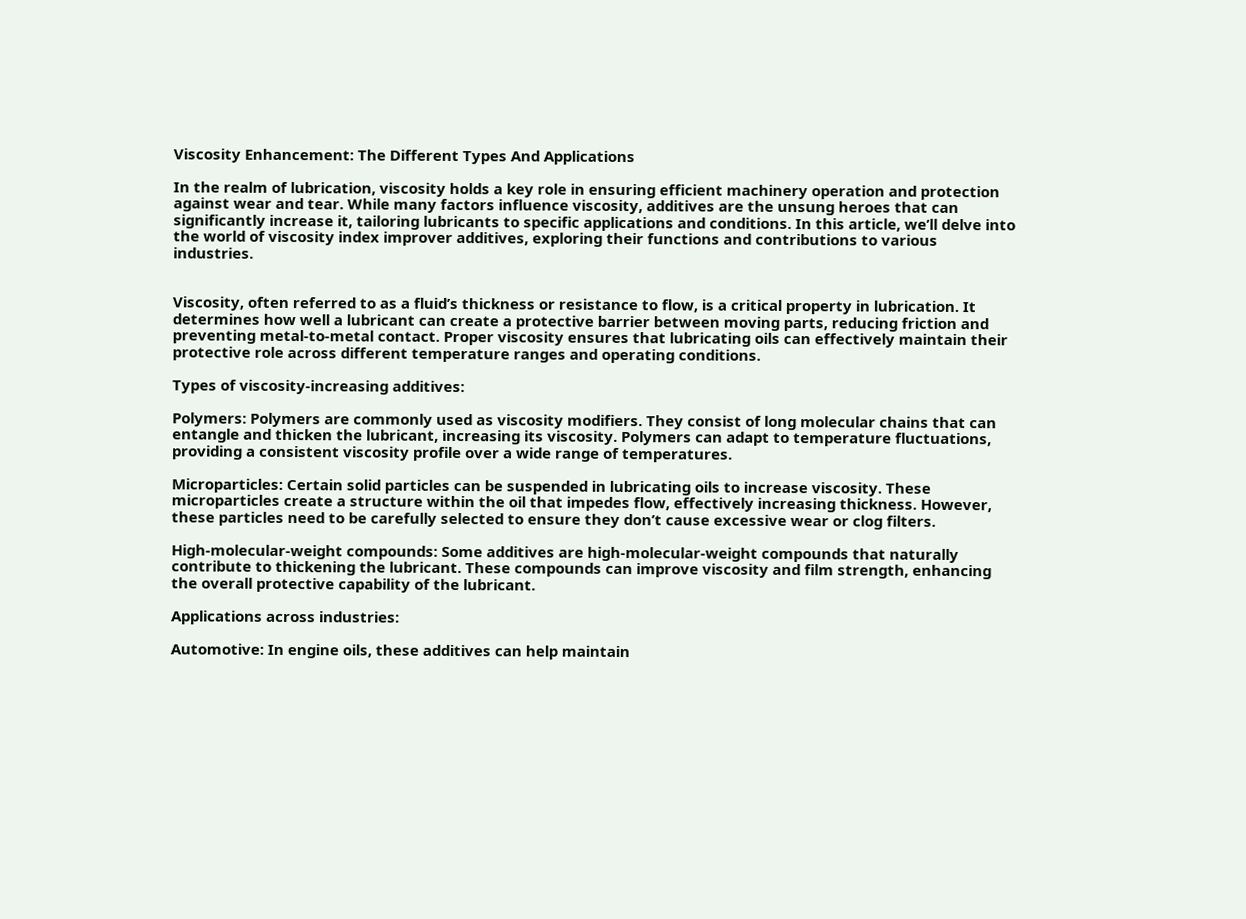Viscosity Enhancement: The Different Types And Applications

In the realm of lubrication, viscosity holds a key role in ensuring efficient machinery operation and protection against wear and tear. While many factors influence viscosity, additives are the unsung heroes that can significantly increase it, tailoring lubricants to specific applications and conditions. In this article, we’ll delve into the world of viscosity index improver additives, exploring their functions and contributions to various industries.


Viscosity, often referred to as a fluid’s thickness or resistance to flow, is a critical property in lubrication. It determines how well a lubricant can create a protective barrier between moving parts, reducing friction and preventing metal-to-metal contact. Proper viscosity ensures that lubricating oils can effectively maintain their protective role across different temperature ranges and operating conditions.

Types of viscosity-increasing additives:

Polymers: Polymers are commonly used as viscosity modifiers. They consist of long molecular chains that can entangle and thicken the lubricant, increasing its viscosity. Polymers can adapt to temperature fluctuations, providing a consistent viscosity profile over a wide range of temperatures.

Microparticles: Certain solid particles can be suspended in lubricating oils to increase viscosity. These microparticles create a structure within the oil that impedes flow, effectively increasing thickness. However, these particles need to be carefully selected to ensure they don’t cause excessive wear or clog filters.

High-molecular-weight compounds: Some additives are high-molecular-weight compounds that naturally contribute to thickening the lubricant. These compounds can improve viscosity and film strength, enhancing the overall protective capability of the lubricant.

Applications across industries:

Automotive: In engine oils, these additives can help maintain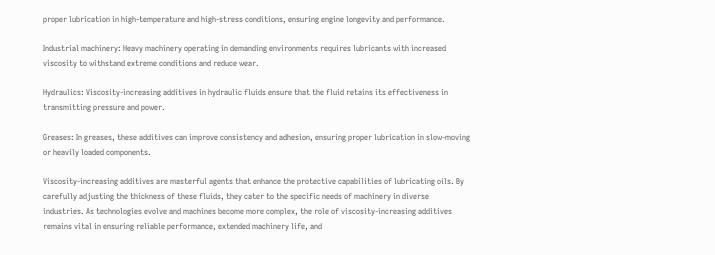proper lubrication in high-temperature and high-stress conditions, ensuring engine longevity and performance.

Industrial machinery: Heavy machinery operating in demanding environments requires lubricants with increased viscosity to withstand extreme conditions and reduce wear.

Hydraulics: Viscosity-increasing additives in hydraulic fluids ensure that the fluid retains its effectiveness in transmitting pressure and power.

Greases: In greases, these additives can improve consistency and adhesion, ensuring proper lubrication in slow-moving or heavily loaded components.

Viscosity-increasing additives are masterful agents that enhance the protective capabilities of lubricating oils. By carefully adjusting the thickness of these fluids, they cater to the specific needs of machinery in diverse industries. As technologies evolve and machines become more complex, the role of viscosity-increasing additives remains vital in ensuring reliable performance, extended machinery life, and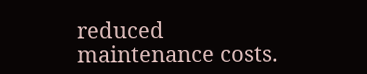reduced maintenance costs.